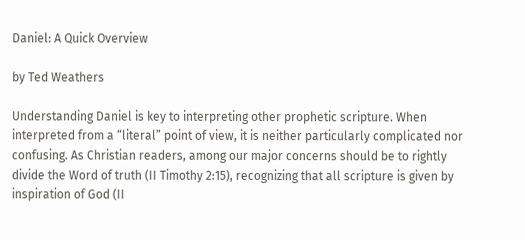Daniel: A Quick Overview

by Ted Weathers

Understanding Daniel is key to interpreting other prophetic scripture. When interpreted from a “literal” point of view, it is neither particularly complicated nor confusing. As Christian readers, among our major concerns should be to rightly divide the Word of truth (II Timothy 2:15), recognizing that all scripture is given by inspiration of God (II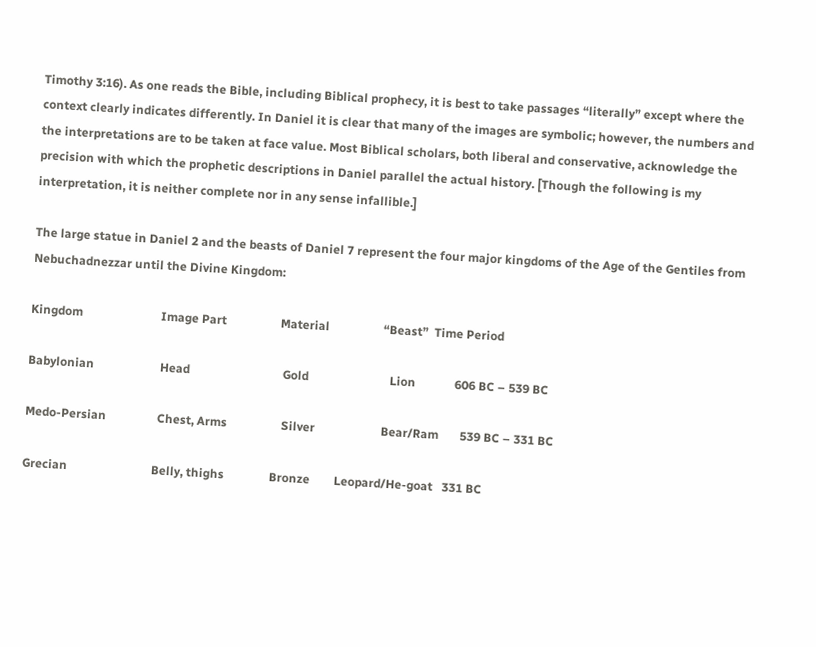Timothy 3:16). As one reads the Bible, including Biblical prophecy, it is best to take passages “literally” except where the context clearly indicates differently. In Daniel it is clear that many of the images are symbolic; however, the numbers and the interpretations are to be taken at face value. Most Biblical scholars, both liberal and conservative, acknowledge the precision with which the prophetic descriptions in Daniel parallel the actual history. [Though the following is my interpretation, it is neither complete nor in any sense infallible.]

The large statue in Daniel 2 and the beasts of Daniel 7 represent the four major kingdoms of the Age of the Gentiles from Nebuchadnezzar until the Divine Kingdom:

Kingdom                          Image Part                  Material                  “Beast”  Time Period

Babylonian                      Head                               Gold                           Lion             606 BC – 539 BC

Medo-Persian                 Chest, Arms                  Silver                      Bear/Ram       539 BC – 331 BC

Grecian                            Belly, thighs               Bronze        Leopard/He-goat   331 BC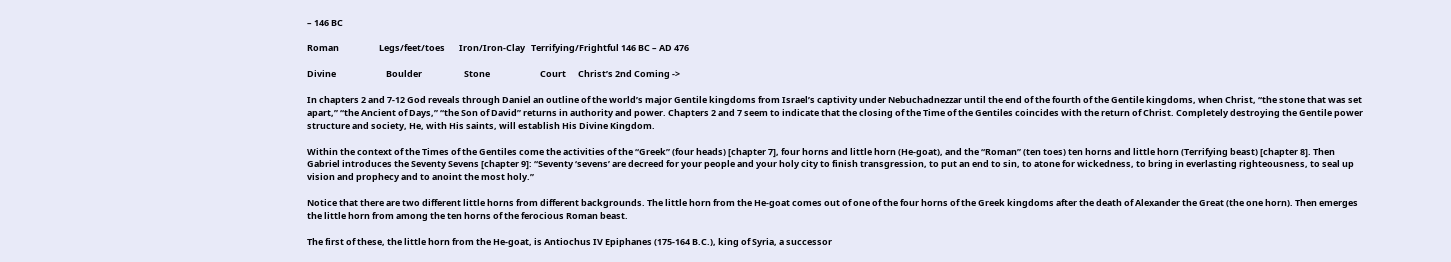– 146 BC

Roman                    Legs/feet/toes       Iron/Iron-Clay   Terrifying/Frightful 146 BC – AD 476

Divine                         Boulder                     Stone                         Court      Christ’s 2nd Coming ->

In chapters 2 and 7-12 God reveals through Daniel an outline of the world’s major Gentile kingdoms from Israel’s captivity under Nebuchadnezzar until the end of the fourth of the Gentile kingdoms, when Christ, “the stone that was set apart,” “the Ancient of Days,” “the Son of David” returns in authority and power. Chapters 2 and 7 seem to indicate that the closing of the Time of the Gentiles coincides with the return of Christ. Completely destroying the Gentile power structure and society, He, with His saints, will establish His Divine Kingdom.

Within the context of the Times of the Gentiles come the activities of the “Greek” (four heads) [chapter 7], four horns and little horn (He-goat), and the “Roman” (ten toes) ten horns and little horn (Terrifying beast) [chapter 8]. Then Gabriel introduces the Seventy Sevens [chapter 9]: “Seventy ‘sevens’ are decreed for your people and your holy city to finish transgression, to put an end to sin, to atone for wickedness, to bring in everlasting righteousness, to seal up vision and prophecy and to anoint the most holy.”

Notice that there are two different little horns from different backgrounds. The little horn from the He-goat comes out of one of the four horns of the Greek kingdoms after the death of Alexander the Great (the one horn). Then emerges the little horn from among the ten horns of the ferocious Roman beast.

The first of these, the little horn from the He-goat, is Antiochus IV Epiphanes (175-164 B.C.), king of Syria, a successor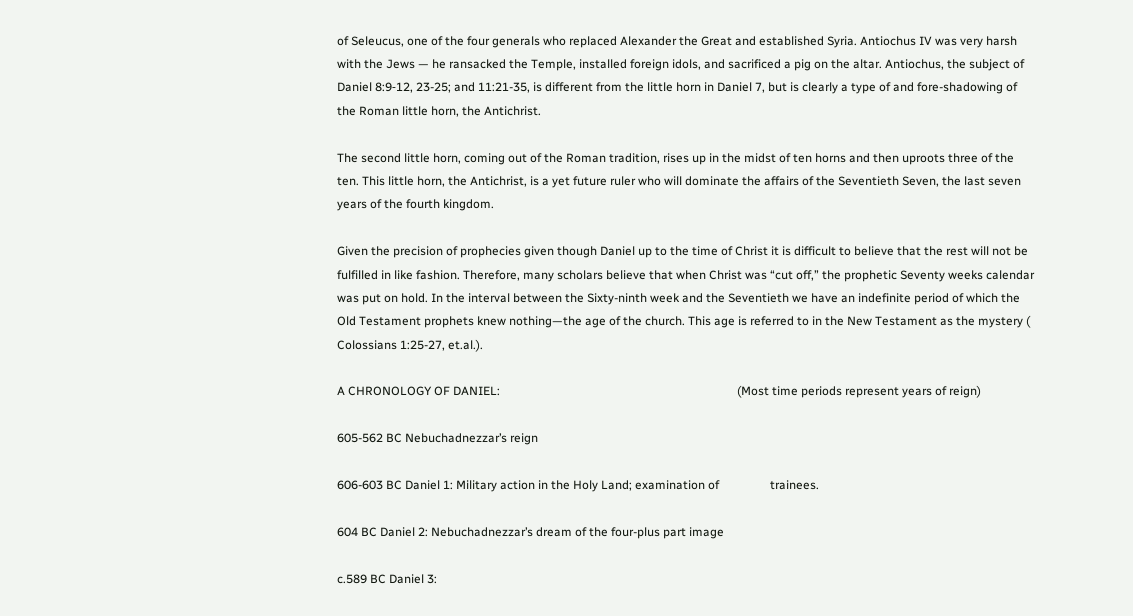of Seleucus, one of the four generals who replaced Alexander the Great and established Syria. Antiochus IV was very harsh with the Jews — he ransacked the Temple, installed foreign idols, and sacrificed a pig on the altar. Antiochus, the subject of Daniel 8:9‑12, 23-25; and 11:21-35, is different from the little horn in Daniel 7, but is clearly a type of and fore-shadowing of the Roman little horn, the Antichrist.

The second little horn, coming out of the Roman tradition, rises up in the midst of ten horns and then uproots three of the ten. This little horn, the Antichrist, is a yet future ruler who will dominate the affairs of the Seventieth Seven, the last seven years of the fourth kingdom.

Given the precision of prophecies given though Daniel up to the time of Christ it is difficult to believe that the rest will not be fulfilled in like fashion. Therefore, many scholars believe that when Christ was “cut off,” the prophetic Seventy weeks calendar was put on hold. In the interval between the Sixty-ninth week and the Seventieth we have an indefinite period of which the Old Testament prophets knew nothing—the age of the church. This age is referred to in the New Testament as the mystery ( Colossians 1:25-27, et.al.).

A CHRONOLOGY OF DANIEL:                                                                               (Most time periods represent years of reign)

605-562 BC Nebuchadnezzar’s reign

606-603 BC Daniel 1: Military action in the Holy Land; examination of                 trainees.

604 BC Daniel 2: Nebuchadnezzar’s dream of the four-plus part image

c.589 BC Daniel 3: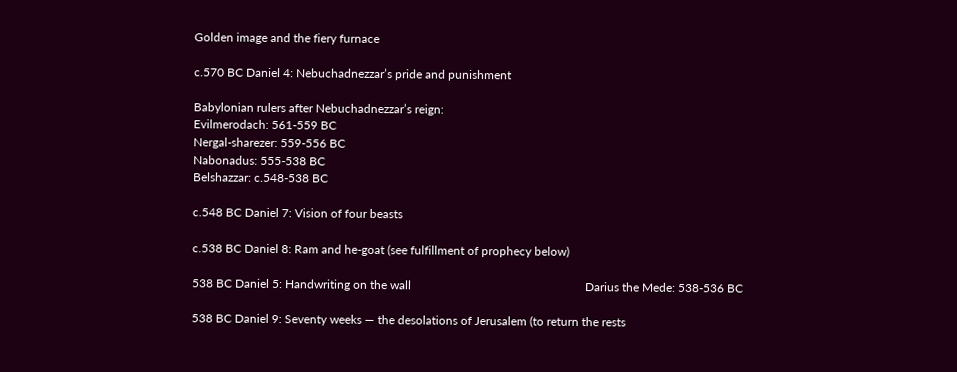Golden image and the fiery furnace

c.570 BC Daniel 4: Nebuchadnezzar’s pride and punishment

Babylonian rulers after Nebuchadnezzar’s reign:
Evilmerodach: 561-559 BC
Nergal-sharezer: 559-556 BC
Nabonadus: 555-538 BC
Belshazzar: c.548-538 BC

c.548 BC Daniel 7: Vision of four beasts

c.538 BC Daniel 8: Ram and he-goat (see fulfillment of prophecy below)

538 BC Daniel 5: Handwriting on the wall                                                          Darius the Mede: 538-536 BC

538 BC Daniel 9: Seventy weeks — the desolations of Jerusalem (to return the rests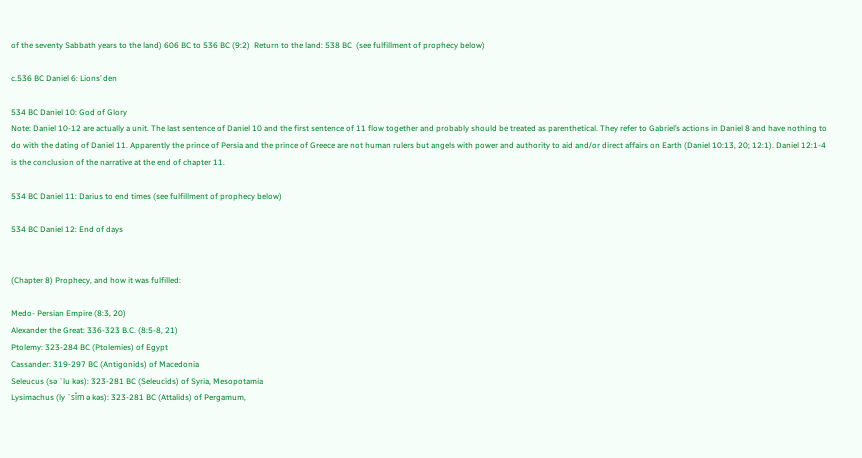of the seventy Sabbath years to the land) 606 BC to 536 BC (9:2)  Return to the land: 538 BC  (see fulfillment of prophecy below)

c.536 BC Daniel 6: Lions’ den

534 BC Daniel 10: God of Glory
Note: Daniel 10-12 are actually a unit. The last sentence of Daniel 10 and the first sentence of 11 flow together and probably should be treated as parenthetical. They refer to Gabriel’s actions in Daniel 8 and have nothing to do with the dating of Daniel 11. Apparently the prince of Persia and the prince of Greece are not human rulers but angels with power and authority to aid and/or direct affairs on Earth (Daniel 10:13, 20; 12:1). Daniel 12:1-4 is the conclusion of the narrative at the end of chapter 11.

534 BC Daniel 11: Darius to end times (see fulfillment of prophecy below)

534 BC Daniel 12: End of days


(Chapter 8) Prophecy, and how it was fulfilled:

Medo- Persian Empire (8:3, 20)
Alexander the Great: 336-323 B.C. (8:5-8, 21)
Ptolemy: 323-284 BC (Ptolemies) of Egypt
Cassander: 319-297 BC (Antigonids) of Macedonia
Seleucus (sə `lu kəs): 323-281 BC (Seleucids) of Syria, Mesopotamia
Lysimachus (ly `sǐm ə kəs): 323-281 BC (Attalids) of Pergamum,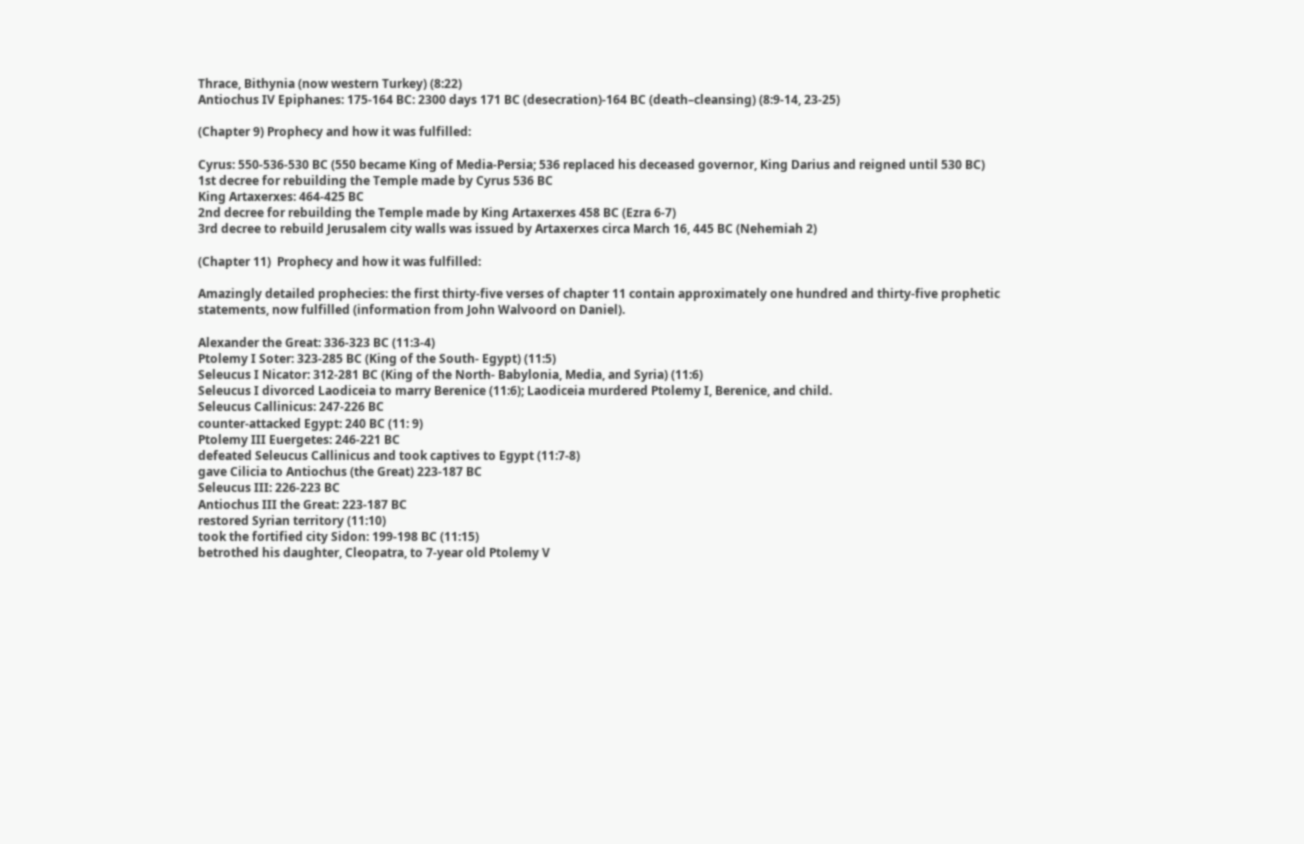Thrace, Bithynia (now western Turkey) (8:22)
Antiochus IV Epiphanes: 175-164 BC: 2300 days 171 BC (desecration)-164 BC (death–cleansing) (8:9-14, 23-25)

(Chapter 9) Prophecy and how it was fulfilled:

Cyrus: 550-536-530 BC (550 became King of Media-Persia; 536 replaced his deceased governor, King Darius and reigned until 530 BC)
1st decree for rebuilding the Temple made by Cyrus 536 BC
King Artaxerxes: 464-425 BC
2nd decree for rebuilding the Temple made by King Artaxerxes 458 BC (Ezra 6-7)
3rd decree to rebuild Jerusalem city walls was issued by Artaxerxes circa March 16, 445 BC (Nehemiah 2)

(Chapter 11)  Prophecy and how it was fulfilled:

Amazingly detailed prophecies: the first thirty-five verses of chapter 11 contain approximately one hundred and thirty-five prophetic statements, now fulfilled (information from John Walvoord on Daniel).

Alexander the Great: 336-323 BC (11:3-4)
Ptolemy I Soter: 323-285 BC (King of the South- Egypt) (11:5)
Seleucus I Nicator: 312-281 BC (King of the North- Babylonia, Media, and Syria) (11:6)
Seleucus I divorced Laodiceia to marry Berenice (11:6); Laodiceia murdered Ptolemy I, Berenice, and child.
Seleucus Callinicus: 247-226 BC
counter-attacked Egypt: 240 BC (11: 9)
Ptolemy III Euergetes: 246-221 BC
defeated Seleucus Callinicus and took captives to Egypt (11:7-8)
gave Cilicia to Antiochus (the Great) 223-187 BC
Seleucus III: 226-223 BC
Antiochus III the Great: 223-187 BC
restored Syrian territory (11:10)
took the fortified city Sidon: 199-198 BC (11:15)
betrothed his daughter, Cleopatra, to 7-year old Ptolemy V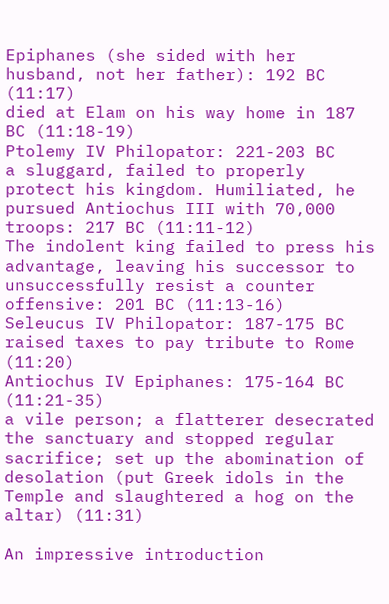Epiphanes (she sided with her husband, not her father): 192 BC (11:17)
died at Elam on his way home in 187 BC (11:18-19)
Ptolemy IV Philopator: 221-203 BC
a sluggard, failed to properly protect his kingdom. Humiliated, he pursued Antiochus III with 70,000 troops: 217 BC (11:11-12)
The indolent king failed to press his advantage, leaving his successor to unsuccessfully resist a counter offensive: 201 BC (11:13-16)
Seleucus IV Philopator: 187-175 BC
raised taxes to pay tribute to Rome (11:20)
Antiochus IV Epiphanes: 175-164 BC (11:21-35)
a vile person; a flatterer desecrated the sanctuary and stopped regular sacrifice; set up the abomination of desolation (put Greek idols in the Temple and slaughtered a hog on the altar) (11:31)

An impressive introduction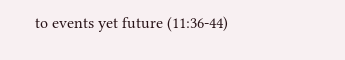to events yet future (11:36-44)